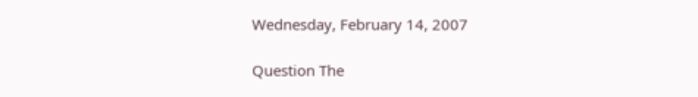Wednesday, February 14, 2007

Question The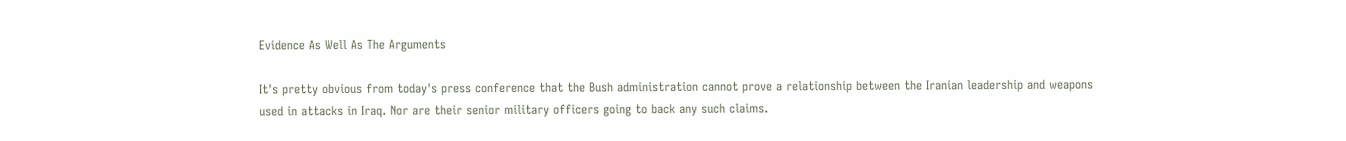Evidence As Well As The Arguments

It's pretty obvious from today's press conference that the Bush administration cannot prove a relationship between the Iranian leadership and weapons used in attacks in Iraq. Nor are their senior military officers going to back any such claims.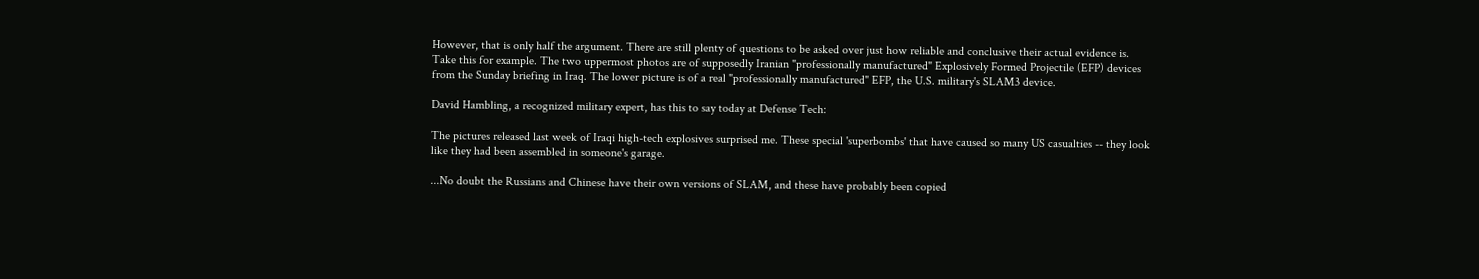However, that is only half the argument. There are still plenty of questions to be asked over just how reliable and conclusive their actual evidence is. Take this for example. The two uppermost photos are of supposedly Iranian "professionally manufactured" Explosively Formed Projectile (EFP) devices from the Sunday briefing in Iraq. The lower picture is of a real "professionally manufactured" EFP, the U.S. military's SLAM3 device.

David Hambling, a recognized military expert, has this to say today at Defense Tech:

The pictures released last week of Iraqi high-tech explosives surprised me. These special 'superbombs' that have caused so many US casualties -- they look like they had been assembled in someone's garage.

...No doubt the Russians and Chinese have their own versions of SLAM, and these have probably been copied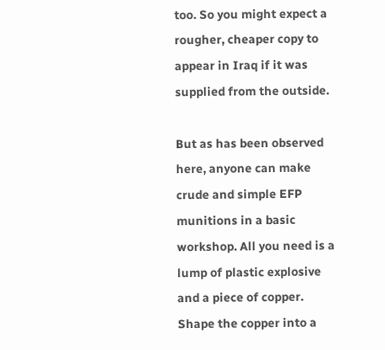too. So you might expect a rougher, cheaper copy to appear in Iraq if it was supplied from the outside.

But as has been observed here, anyone can make crude and simple EFP munitions in a basic workshop. All you need is a lump of plastic explosive and a piece of copper. Shape the copper into a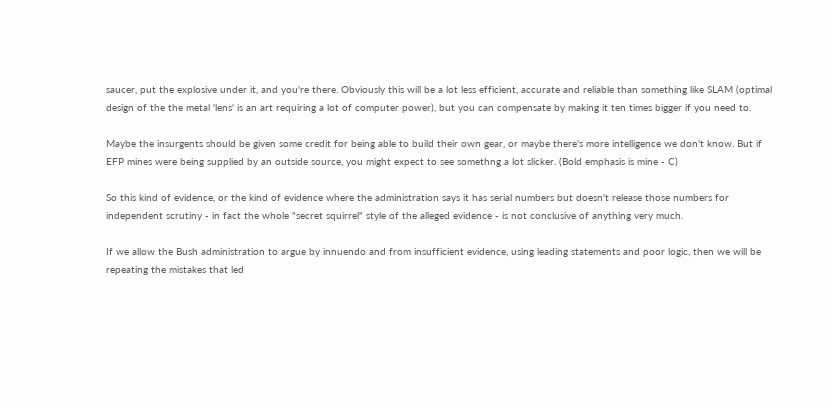saucer, put the explosive under it, and you're there. Obviously this will be a lot less efficient, accurate and reliable than something like SLAM (optimal design of the the metal 'lens' is an art requiring a lot of computer power), but you can compensate by making it ten times bigger if you need to.

Maybe the insurgents should be given some credit for being able to build their own gear, or maybe there's more intelligence we don't know. But if EFP mines were being supplied by an outside source, you might expect to see somethng a lot slicker. (Bold emphasis is mine - C)

So this kind of evidence, or the kind of evidence where the administration says it has serial numbers but doesn't release those numbers for independent scrutiny - in fact the whole "secret squirrel" style of the alleged evidence - is not conclusive of anything very much.

If we allow the Bush administration to argue by innuendo and from insufficient evidence, using leading statements and poor logic, then we will be repeating the mistakes that led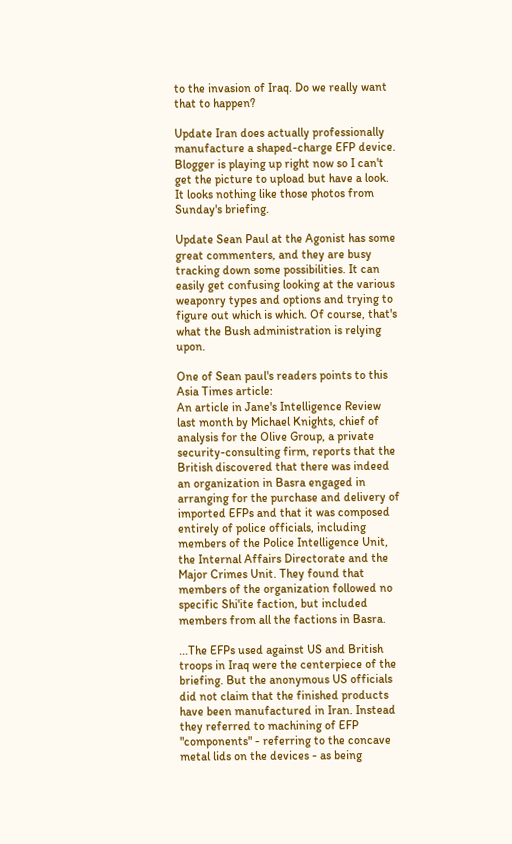to the invasion of Iraq. Do we really want that to happen?

Update Iran does actually professionally manufacture a shaped-charge EFP device. Blogger is playing up right now so I can't get the picture to upload but have a look. It looks nothing like those photos from Sunday's briefing.

Update Sean Paul at the Agonist has some great commenters, and they are busy tracking down some possibilities. It can easily get confusing looking at the various weaponry types and options and trying to figure out which is which. Of course, that's what the Bush administration is relying upon.

One of Sean paul's readers points to this Asia Times article:
An article in Jane's Intelligence Review last month by Michael Knights, chief of analysis for the Olive Group, a private security-consulting firm, reports that the British discovered that there was indeed an organization in Basra engaged in arranging for the purchase and delivery of imported EFPs and that it was composed entirely of police officials, including members of the Police Intelligence Unit, the Internal Affairs Directorate and the Major Crimes Unit. They found that members of the organization followed no specific Shi'ite faction, but included members from all the factions in Basra.

...The EFPs used against US and British troops in Iraq were the centerpiece of the briefing. But the anonymous US officials did not claim that the finished products have been manufactured in Iran. Instead they referred to machining of EFP "components" - referring to the concave metal lids on the devices - as being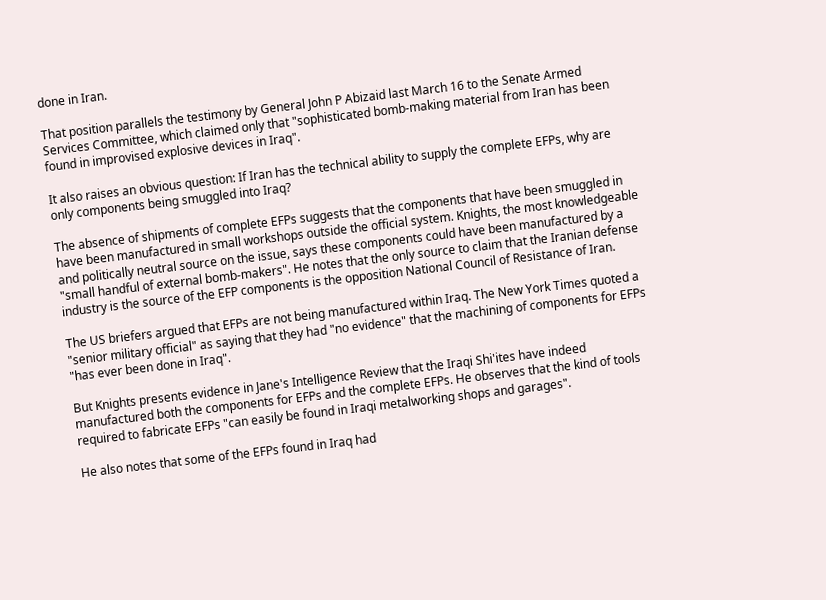done in Iran.

That position parallels the testimony by General John P Abizaid last March 16 to the Senate Armed Services Committee, which claimed only that "sophisticated bomb-making material from Iran has been found in improvised explosive devices in Iraq".

It also raises an obvious question: If Iran has the technical ability to supply the complete EFPs, why are only components being smuggled into Iraq?

The absence of shipments of complete EFPs suggests that the components that have been smuggled in have been manufactured in small workshops outside the official system. Knights, the most knowledgeable and politically neutral source on the issue, says these components could have been manufactured by a "small handful of external bomb-makers". He notes that the only source to claim that the Iranian defense industry is the source of the EFP components is the opposition National Council of Resistance of Iran.

The US briefers argued that EFPs are not being manufactured within Iraq. The New York Times quoted a "senior military official" as saying that they had "no evidence" that the machining of components for EFPs "has ever been done in Iraq".

But Knights presents evidence in Jane's Intelligence Review that the Iraqi Shi'ites have indeed manufactured both the components for EFPs and the complete EFPs. He observes that the kind of tools required to fabricate EFPs "can easily be found in Iraqi metalworking shops and garages".

He also notes that some of the EFPs found in Iraq had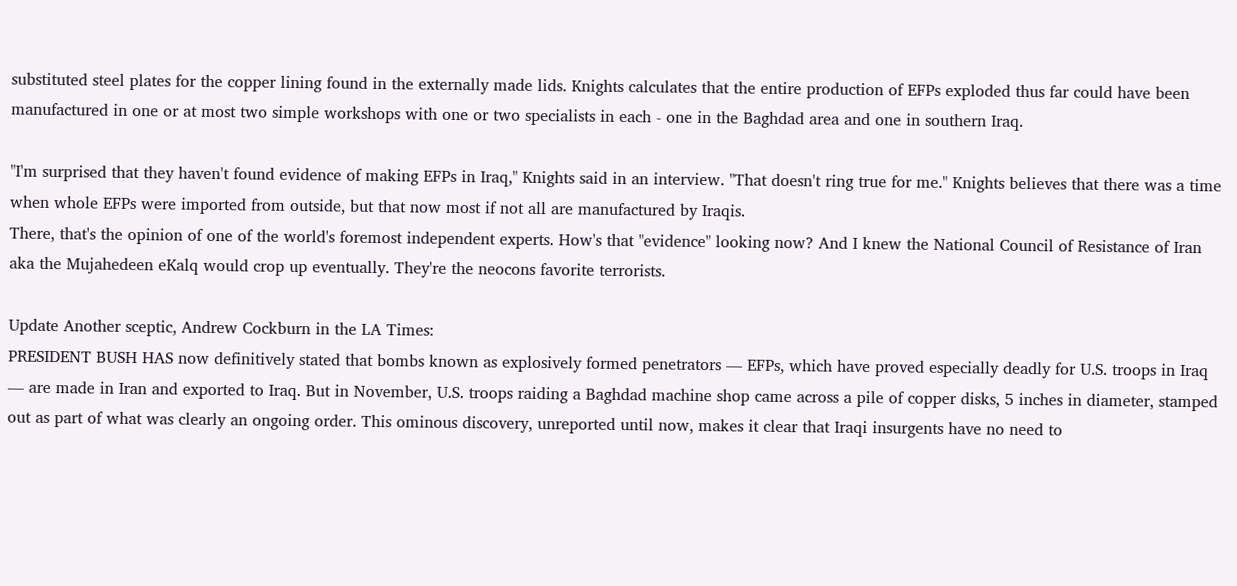substituted steel plates for the copper lining found in the externally made lids. Knights calculates that the entire production of EFPs exploded thus far could have been manufactured in one or at most two simple workshops with one or two specialists in each - one in the Baghdad area and one in southern Iraq.

"I'm surprised that they haven't found evidence of making EFPs in Iraq," Knights said in an interview. "That doesn't ring true for me." Knights believes that there was a time when whole EFPs were imported from outside, but that now most if not all are manufactured by Iraqis.
There, that's the opinion of one of the world's foremost independent experts. How's that "evidence" looking now? And I knew the National Council of Resistance of Iran aka the Mujahedeen eKalq would crop up eventually. They're the neocons favorite terrorists.

Update Another sceptic, Andrew Cockburn in the LA Times:
PRESIDENT BUSH HAS now definitively stated that bombs known as explosively formed penetrators — EFPs, which have proved especially deadly for U.S. troops in Iraq — are made in Iran and exported to Iraq. But in November, U.S. troops raiding a Baghdad machine shop came across a pile of copper disks, 5 inches in diameter, stamped out as part of what was clearly an ongoing order. This ominous discovery, unreported until now, makes it clear that Iraqi insurgents have no need to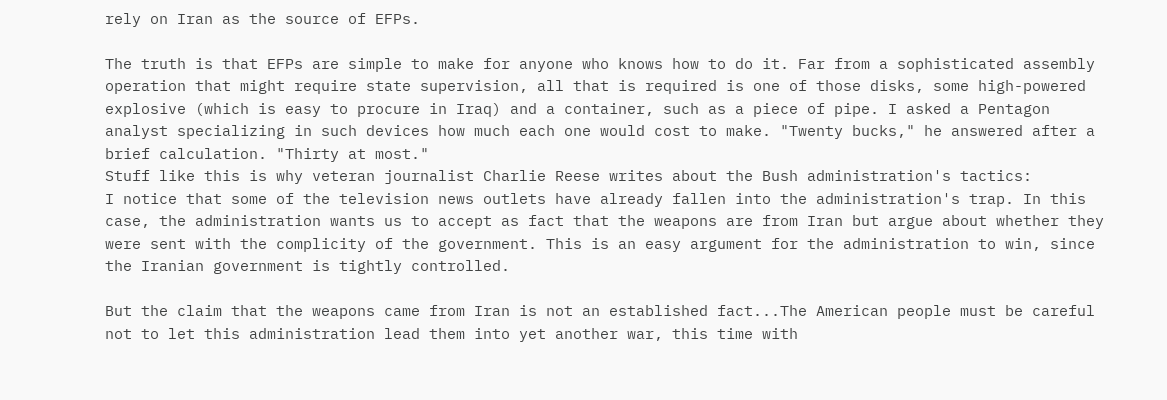rely on Iran as the source of EFPs.

The truth is that EFPs are simple to make for anyone who knows how to do it. Far from a sophisticated assembly operation that might require state supervision, all that is required is one of those disks, some high-powered explosive (which is easy to procure in Iraq) and a container, such as a piece of pipe. I asked a Pentagon analyst specializing in such devices how much each one would cost to make. "Twenty bucks," he answered after a brief calculation. "Thirty at most."
Stuff like this is why veteran journalist Charlie Reese writes about the Bush administration's tactics:
I notice that some of the television news outlets have already fallen into the administration's trap. In this case, the administration wants us to accept as fact that the weapons are from Iran but argue about whether they were sent with the complicity of the government. This is an easy argument for the administration to win, since the Iranian government is tightly controlled.

But the claim that the weapons came from Iran is not an established fact...The American people must be careful not to let this administration lead them into yet another war, this time with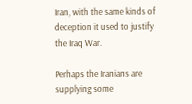Iran, with the same kinds of deception it used to justify the Iraq War.

Perhaps the Iranians are supplying some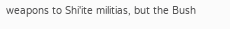weapons to Shi'ite militias, but the Bush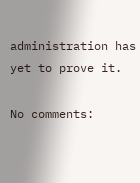administration has yet to prove it.

No comments: